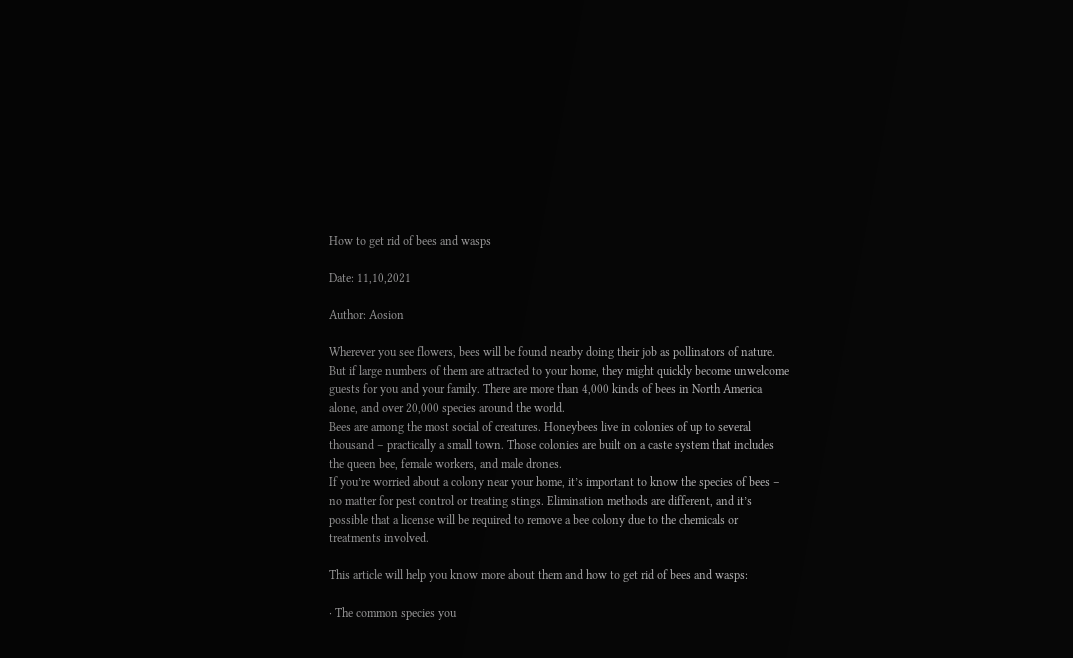How to get rid of bees and wasps

Date: 11,10,2021

Author: Aosion

Wherever you see flowers, bees will be found nearby doing their job as pollinators of nature.
But if large numbers of them are attracted to your home, they might quickly become unwelcome guests for you and your family. There are more than 4,000 kinds of bees in North America alone, and over 20,000 species around the world.
Bees are among the most social of creatures. Honeybees live in colonies of up to several thousand – practically a small town. Those colonies are built on a caste system that includes the queen bee, female workers, and male drones.
If you’re worried about a colony near your home, it’s important to know the species of bees – no matter for pest control or treating stings. Elimination methods are different, and it’s possible that a license will be required to remove a bee colony due to the chemicals or treatments involved.

This article will help you know more about them and how to get rid of bees and wasps:

· The common species you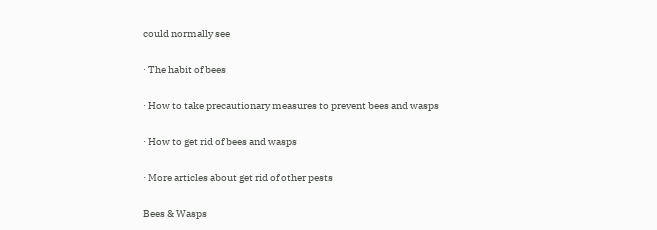could normally see

· The habit of bees

· How to take precautionary measures to prevent bees and wasps

· How to get rid of bees and wasps

· More articles about get rid of other pests

Bees & Wasps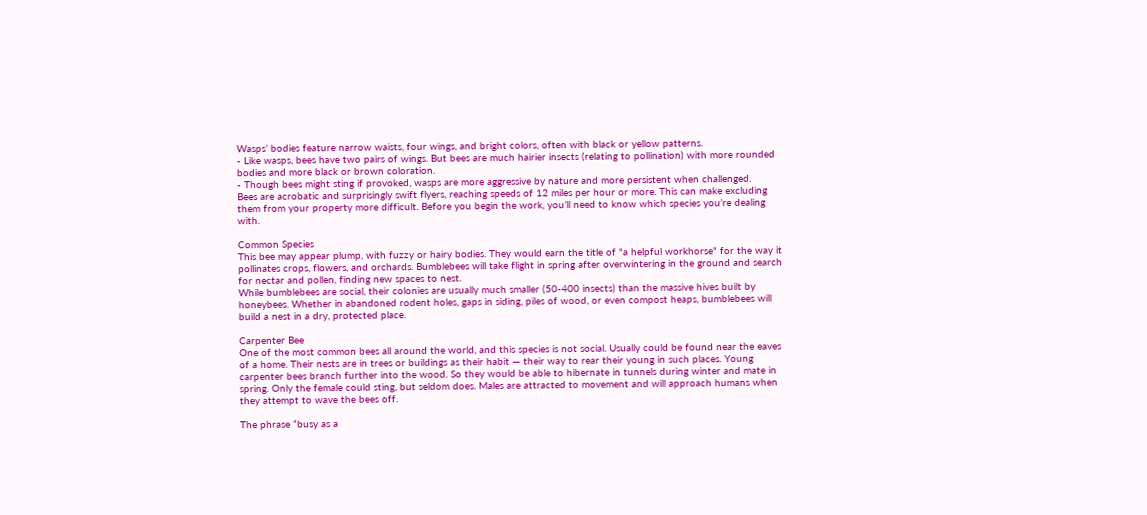Wasps’ bodies feature narrow waists, four wings, and bright colors, often with black or yellow patterns.
- Like wasps, bees have two pairs of wings. But bees are much hairier insects (relating to pollination) with more rounded bodies and more black or brown coloration.
- Though bees might sting if provoked, wasps are more aggressive by nature and more persistent when challenged.
Bees are acrobatic and surprisingly swift flyers, reaching speeds of 12 miles per hour or more. This can make excluding them from your property more difficult. Before you begin the work, you’ll need to know which species you’re dealing with.

Common Species
This bee may appear plump, with fuzzy or hairy bodies. They would earn the title of "a helpful workhorse" for the way it pollinates crops, flowers, and orchards. Bumblebees will take flight in spring after overwintering in the ground and search for nectar and pollen, finding new spaces to nest.
While bumblebees are social, their colonies are usually much smaller (50-400 insects) than the massive hives built by honeybees. Whether in abandoned rodent holes, gaps in siding, piles of wood, or even compost heaps, bumblebees will build a nest in a dry, protected place.

Carpenter Bee
One of the most common bees all around the world, and this species is not social. Usually could be found near the eaves of a home. Their nests are in trees or buildings as their habit — their way to rear their young in such places. Young carpenter bees branch further into the wood. So they would be able to hibernate in tunnels during winter and mate in spring. Only the female could sting, but seldom does. Males are attracted to movement and will approach humans when they attempt to wave the bees off.

The phrase “busy as a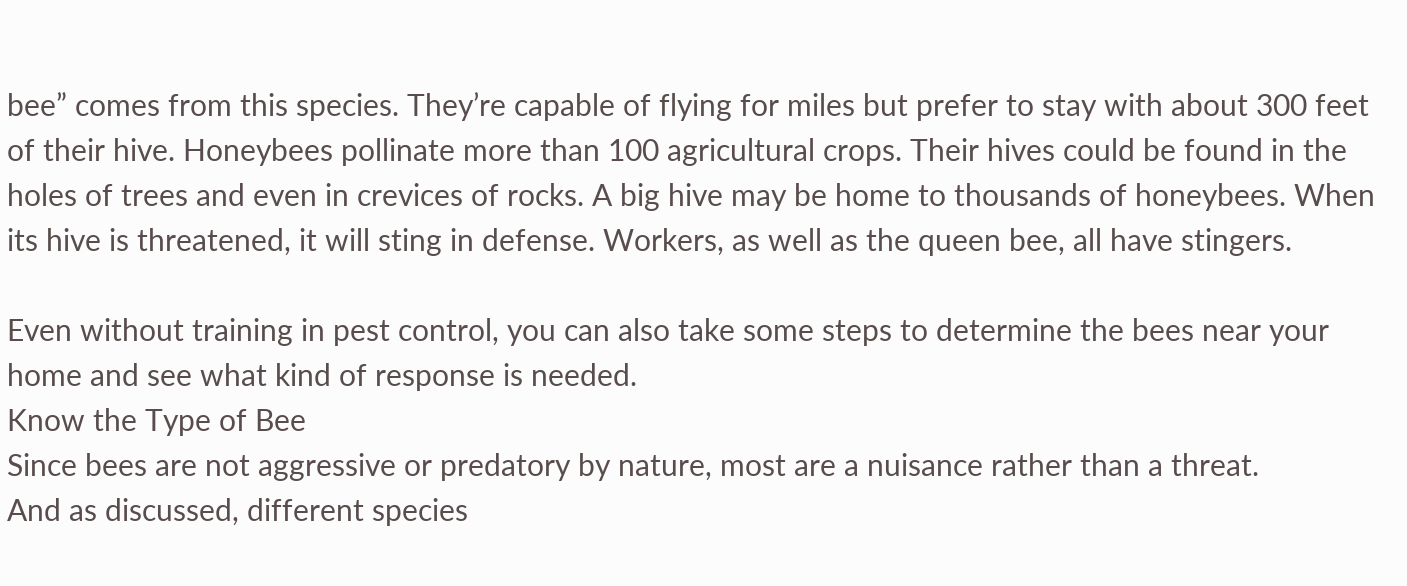bee” comes from this species. They’re capable of flying for miles but prefer to stay with about 300 feet of their hive. Honeybees pollinate more than 100 agricultural crops. Their hives could be found in the holes of trees and even in crevices of rocks. A big hive may be home to thousands of honeybees. When its hive is threatened, it will sting in defense. Workers, as well as the queen bee, all have stingers.

Even without training in pest control, you can also take some steps to determine the bees near your home and see what kind of response is needed.
Know the Type of Bee
Since bees are not aggressive or predatory by nature, most are a nuisance rather than a threat.
And as discussed, different species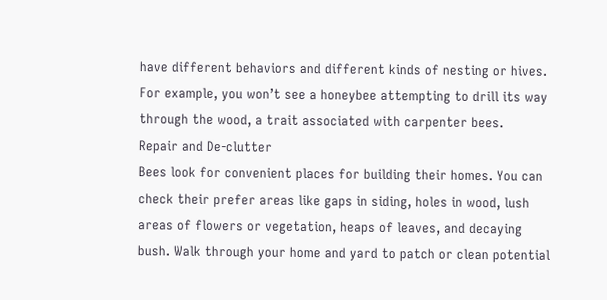have different behaviors and different kinds of nesting or hives. For example, you won’t see a honeybee attempting to drill its way through the wood, a trait associated with carpenter bees.
Repair and De-clutter
Bees look for convenient places for building their homes. You can check their prefer areas like gaps in siding, holes in wood, lush areas of flowers or vegetation, heaps of leaves, and decaying bush. Walk through your home and yard to patch or clean potential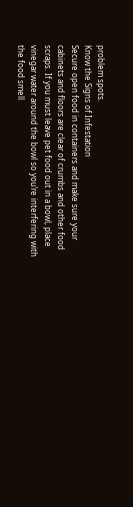problem spots.
Know the Signs of Infestation
Secure open food in containers and make sure your cabinets and floors are clear of crumbs and other food scraps. If you must leave pet food out in a bowl, place vinegar water around the bowl so you’re interfering with the food smell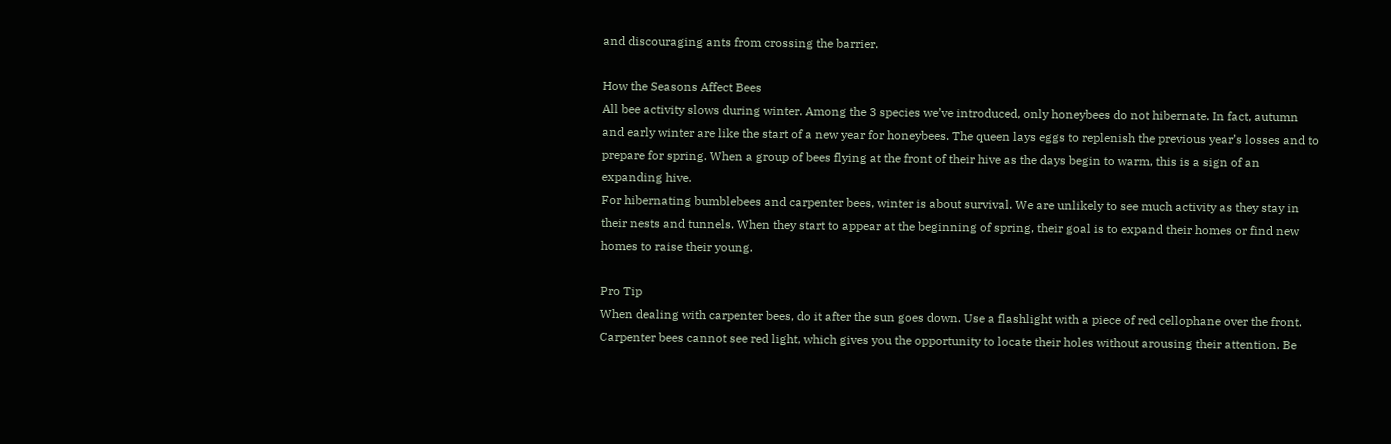and discouraging ants from crossing the barrier.

How the Seasons Affect Bees
All bee activity slows during winter. Among the 3 species we’ve introduced, only honeybees do not hibernate. In fact, autumn and early winter are like the start of a new year for honeybees. The queen lays eggs to replenish the previous year’s losses and to prepare for spring. When a group of bees flying at the front of their hive as the days begin to warm, this is a sign of an expanding hive.
For hibernating bumblebees and carpenter bees, winter is about survival. We are unlikely to see much activity as they stay in their nests and tunnels. When they start to appear at the beginning of spring, their goal is to expand their homes or find new homes to raise their young.

Pro Tip
When dealing with carpenter bees, do it after the sun goes down. Use a flashlight with a piece of red cellophane over the front. Carpenter bees cannot see red light, which gives you the opportunity to locate their holes without arousing their attention. Be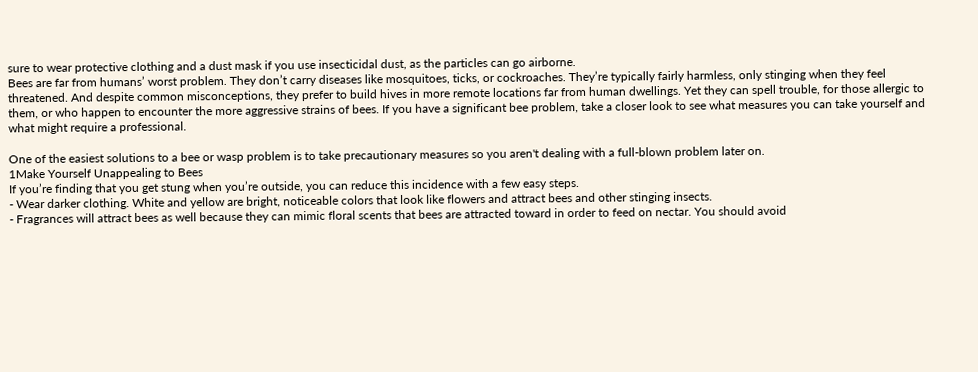sure to wear protective clothing and a dust mask if you use insecticidal dust, as the particles can go airborne.
Bees are far from humans’ worst problem. They don’t carry diseases like mosquitoes, ticks, or cockroaches. They’re typically fairly harmless, only stinging when they feel threatened. And despite common misconceptions, they prefer to build hives in more remote locations far from human dwellings. Yet they can spell trouble, for those allergic to them, or who happen to encounter the more aggressive strains of bees. If you have a significant bee problem, take a closer look to see what measures you can take yourself and what might require a professional.

One of the easiest solutions to a bee or wasp problem is to take precautionary measures so you aren't dealing with a full-blown problem later on.
1Make Yourself Unappealing to Bees
If you’re finding that you get stung when you’re outside, you can reduce this incidence with a few easy steps.
- Wear darker clothing. White and yellow are bright, noticeable colors that look like flowers and attract bees and other stinging insects.
- Fragrances will attract bees as well because they can mimic floral scents that bees are attracted toward in order to feed on nectar. You should avoid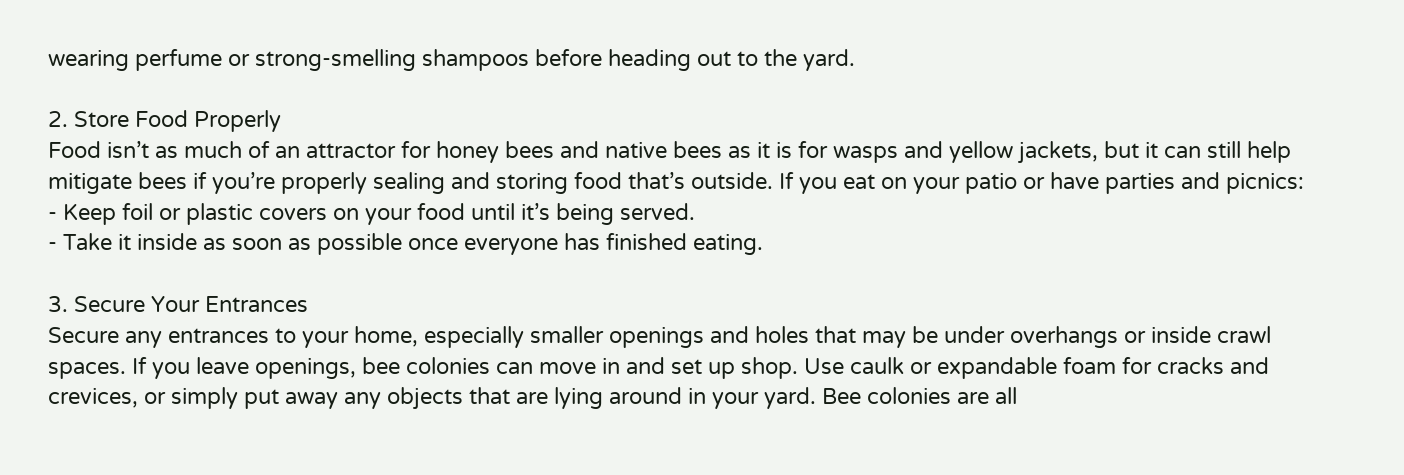wearing perfume or strong-smelling shampoos before heading out to the yard.

2. Store Food Properly
Food isn’t as much of an attractor for honey bees and native bees as it is for wasps and yellow jackets, but it can still help mitigate bees if you’re properly sealing and storing food that’s outside. If you eat on your patio or have parties and picnics:
- Keep foil or plastic covers on your food until it’s being served.
- Take it inside as soon as possible once everyone has finished eating.

3. Secure Your Entrances
Secure any entrances to your home, especially smaller openings and holes that may be under overhangs or inside crawl spaces. If you leave openings, bee colonies can move in and set up shop. Use caulk or expandable foam for cracks and crevices, or simply put away any objects that are lying around in your yard. Bee colonies are all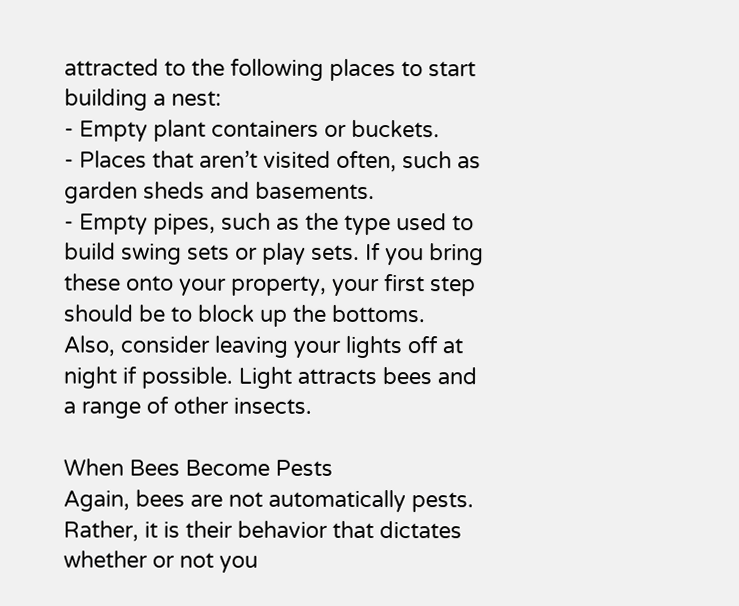attracted to the following places to start building a nest:
- Empty plant containers or buckets.
- Places that aren’t visited often, such as garden sheds and basements.
- Empty pipes, such as the type used to build swing sets or play sets. If you bring these onto your property, your first step should be to block up the bottoms.
Also, consider leaving your lights off at night if possible. Light attracts bees and a range of other insects.

When Bees Become Pests
Again, bees are not automatically pests. Rather, it is their behavior that dictates whether or not you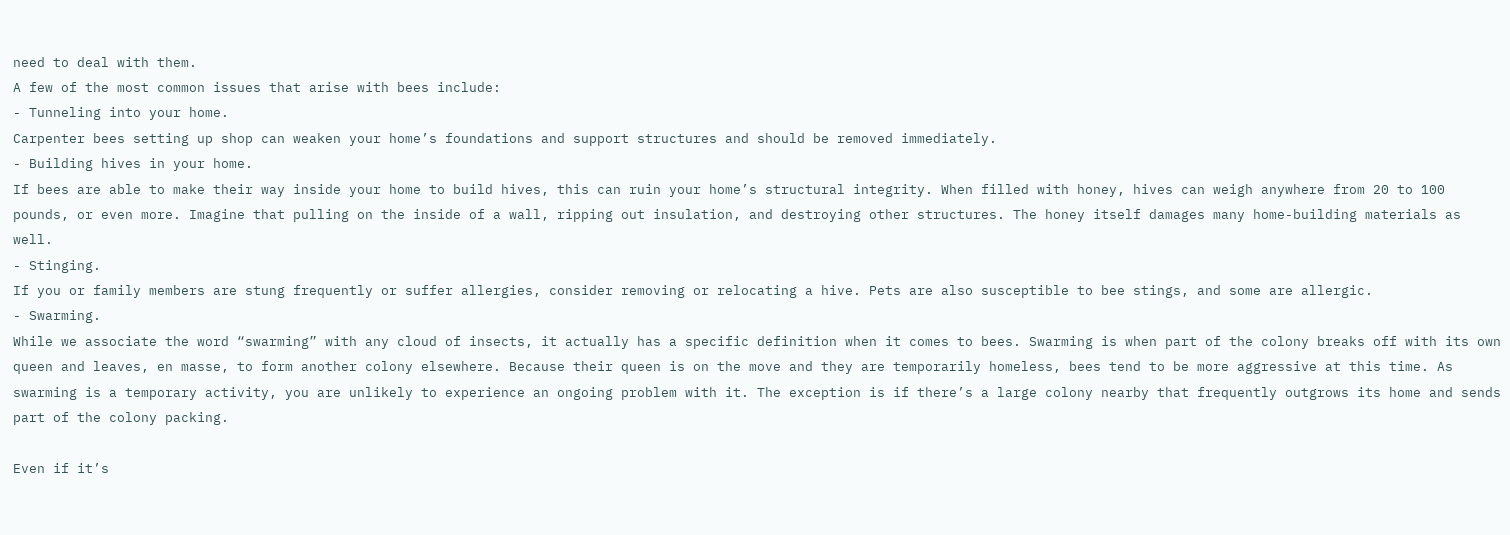need to deal with them.
A few of the most common issues that arise with bees include:
- Tunneling into your home.
Carpenter bees setting up shop can weaken your home’s foundations and support structures and should be removed immediately.
- Building hives in your home.
If bees are able to make their way inside your home to build hives, this can ruin your home’s structural integrity. When filled with honey, hives can weigh anywhere from 20 to 100 pounds, or even more. Imagine that pulling on the inside of a wall, ripping out insulation, and destroying other structures. The honey itself damages many home-building materials as well.
- Stinging.
If you or family members are stung frequently or suffer allergies, consider removing or relocating a hive. Pets are also susceptible to bee stings, and some are allergic.
- Swarming.
While we associate the word “swarming” with any cloud of insects, it actually has a specific definition when it comes to bees. Swarming is when part of the colony breaks off with its own queen and leaves, en masse, to form another colony elsewhere. Because their queen is on the move and they are temporarily homeless, bees tend to be more aggressive at this time. As swarming is a temporary activity, you are unlikely to experience an ongoing problem with it. The exception is if there’s a large colony nearby that frequently outgrows its home and sends part of the colony packing.

Even if it’s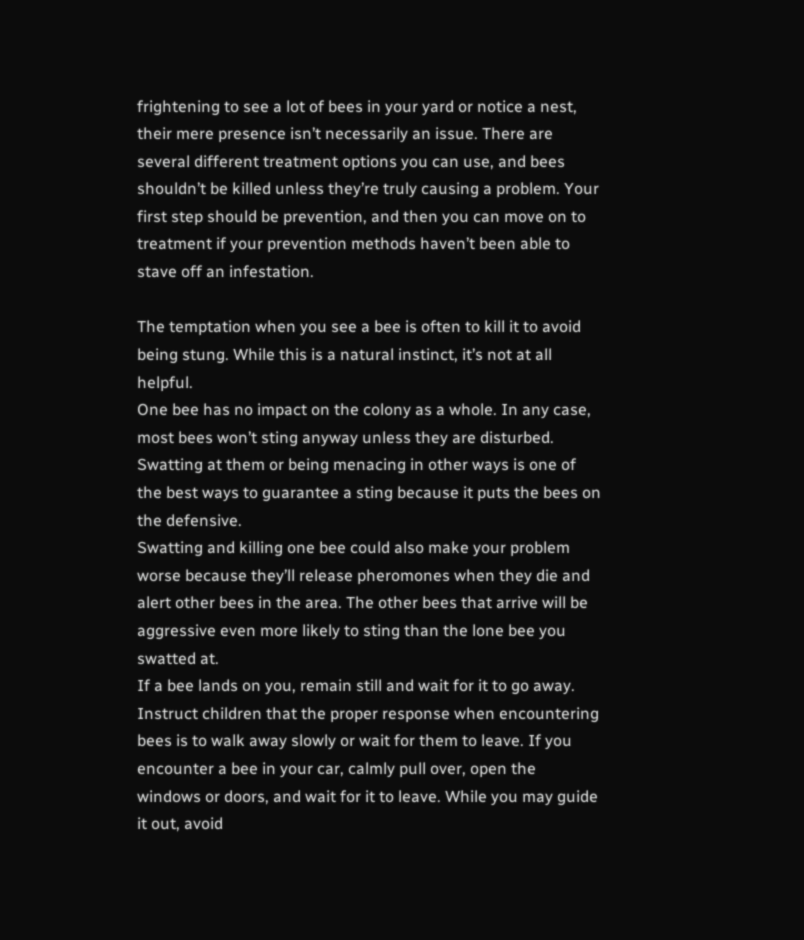frightening to see a lot of bees in your yard or notice a nest, their mere presence isn’t necessarily an issue. There are several different treatment options you can use, and bees shouldn’t be killed unless they’re truly causing a problem. Your first step should be prevention, and then you can move on to treatment if your prevention methods haven’t been able to stave off an infestation.

The temptation when you see a bee is often to kill it to avoid being stung. While this is a natural instinct, it’s not at all helpful.
One bee has no impact on the colony as a whole. In any case, most bees won’t sting anyway unless they are disturbed. Swatting at them or being menacing in other ways is one of the best ways to guarantee a sting because it puts the bees on the defensive.
Swatting and killing one bee could also make your problem worse because they’ll release pheromones when they die and alert other bees in the area. The other bees that arrive will be aggressive even more likely to sting than the lone bee you swatted at.
If a bee lands on you, remain still and wait for it to go away. Instruct children that the proper response when encountering bees is to walk away slowly or wait for them to leave. If you encounter a bee in your car, calmly pull over, open the windows or doors, and wait for it to leave. While you may guide it out, avoid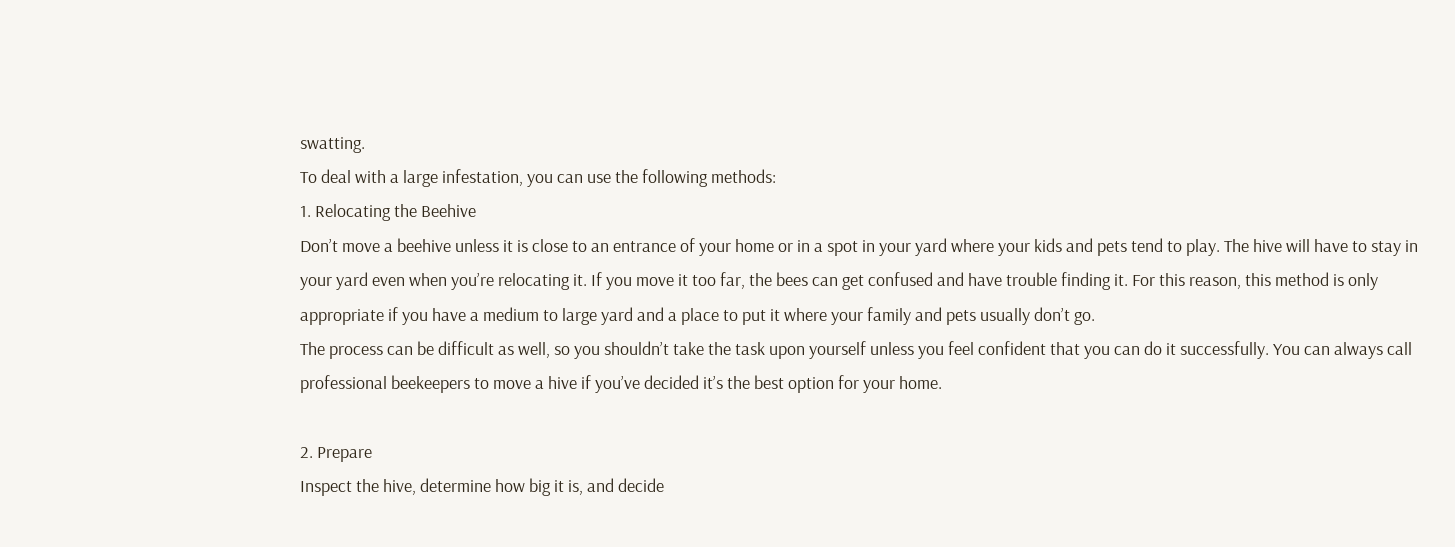swatting.
To deal with a large infestation, you can use the following methods:
1. Relocating the Beehive
Don’t move a beehive unless it is close to an entrance of your home or in a spot in your yard where your kids and pets tend to play. The hive will have to stay in your yard even when you’re relocating it. If you move it too far, the bees can get confused and have trouble finding it. For this reason, this method is only appropriate if you have a medium to large yard and a place to put it where your family and pets usually don’t go.
The process can be difficult as well, so you shouldn’t take the task upon yourself unless you feel confident that you can do it successfully. You can always call professional beekeepers to move a hive if you’ve decided it’s the best option for your home.

2. Prepare
Inspect the hive, determine how big it is, and decide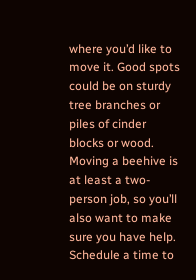where you’d like to move it. Good spots could be on sturdy tree branches or piles of cinder blocks or wood. Moving a beehive is at least a two-person job, so you’ll also want to make sure you have help. Schedule a time to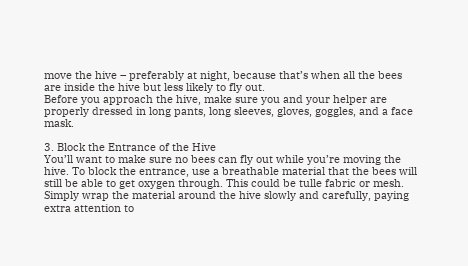move the hive – preferably at night, because that’s when all the bees are inside the hive but less likely to fly out.
Before you approach the hive, make sure you and your helper are properly dressed in long pants, long sleeves, gloves, goggles, and a face mask.

3. Block the Entrance of the Hive
You’ll want to make sure no bees can fly out while you’re moving the hive. To block the entrance, use a breathable material that the bees will still be able to get oxygen through. This could be tulle fabric or mesh. Simply wrap the material around the hive slowly and carefully, paying extra attention to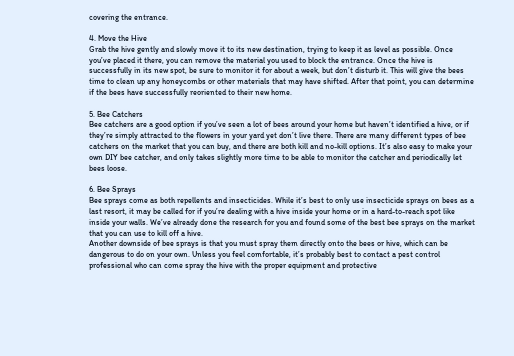covering the entrance.

4. Move the Hive
Grab the hive gently and slowly move it to its new destination, trying to keep it as level as possible. Once you’ve placed it there, you can remove the material you used to block the entrance. Once the hive is successfully in its new spot, be sure to monitor it for about a week, but don’t disturb it. This will give the bees time to clean up any honeycombs or other materials that may have shifted. After that point, you can determine if the bees have successfully reoriented to their new home.

5. Bee Catchers
Bee catchers are a good option if you’ve seen a lot of bees around your home but haven’t identified a hive, or if they’re simply attracted to the flowers in your yard yet don’t live there. There are many different types of bee catchers on the market that you can buy, and there are both kill and no-kill options. It’s also easy to make your own DIY bee catcher, and only takes slightly more time to be able to monitor the catcher and periodically let bees loose.

6. Bee Sprays
Bee sprays come as both repellents and insecticides. While it’s best to only use insecticide sprays on bees as a last resort, it may be called for if you’re dealing with a hive inside your home or in a hard-to-reach spot like inside your walls. We’ve already done the research for you and found some of the best bee sprays on the market that you can use to kill off a hive.
Another downside of bee sprays is that you must spray them directly onto the bees or hive, which can be dangerous to do on your own. Unless you feel comfortable, it’s probably best to contact a pest control professional who can come spray the hive with the proper equipment and protective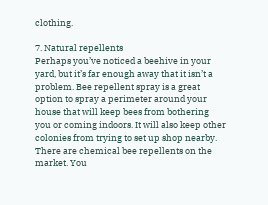clothing.

7. Natural repellents
Perhaps you’ve noticed a beehive in your yard, but it’s far enough away that it isn’t a problem. Bee repellent spray is a great option to spray a perimeter around your house that will keep bees from bothering you or coming indoors. It will also keep other colonies from trying to set up shop nearby.
There are chemical bee repellents on the market. You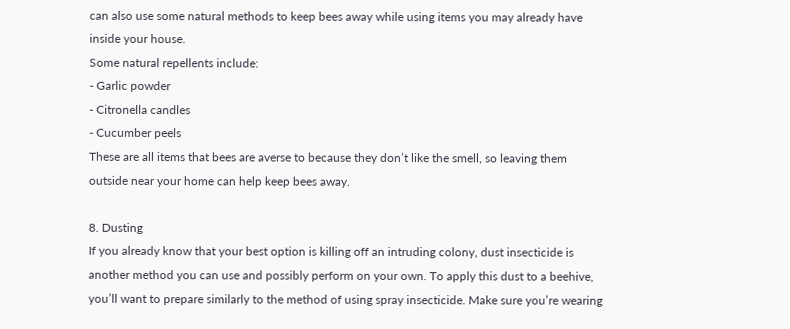can also use some natural methods to keep bees away while using items you may already have inside your house.
Some natural repellents include:
- Garlic powder
- Citronella candles
- Cucumber peels
These are all items that bees are averse to because they don’t like the smell, so leaving them outside near your home can help keep bees away.

8. Dusting
If you already know that your best option is killing off an intruding colony, dust insecticide is another method you can use and possibly perform on your own. To apply this dust to a beehive, you’ll want to prepare similarly to the method of using spray insecticide. Make sure you’re wearing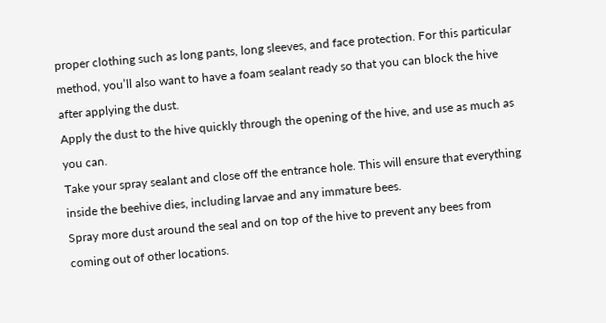proper clothing such as long pants, long sleeves, and face protection. For this particular method, you’ll also want to have a foam sealant ready so that you can block the hive after applying the dust.
Apply the dust to the hive quickly through the opening of the hive, and use as much as you can.
Take your spray sealant and close off the entrance hole. This will ensure that everything inside the beehive dies, including larvae and any immature bees.
Spray more dust around the seal and on top of the hive to prevent any bees from coming out of other locations.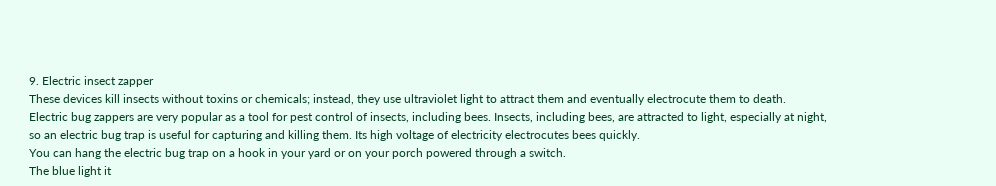9. Electric insect zapper
These devices kill insects without toxins or chemicals; instead, they use ultraviolet light to attract them and eventually electrocute them to death.
Electric bug zappers are very popular as a tool for pest control of insects, including bees. Insects, including bees, are attracted to light, especially at night, so an electric bug trap is useful for capturing and killing them. Its high voltage of electricity electrocutes bees quickly.
You can hang the electric bug trap on a hook in your yard or on your porch powered through a switch.
The blue light it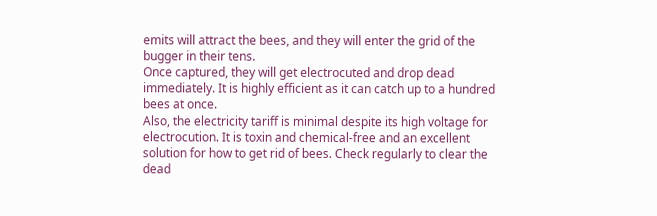emits will attract the bees, and they will enter the grid of the bugger in their tens.
Once captured, they will get electrocuted and drop dead immediately. It is highly efficient as it can catch up to a hundred bees at once.
Also, the electricity tariff is minimal despite its high voltage for electrocution. It is toxin and chemical-free and an excellent solution for how to get rid of bees. Check regularly to clear the dead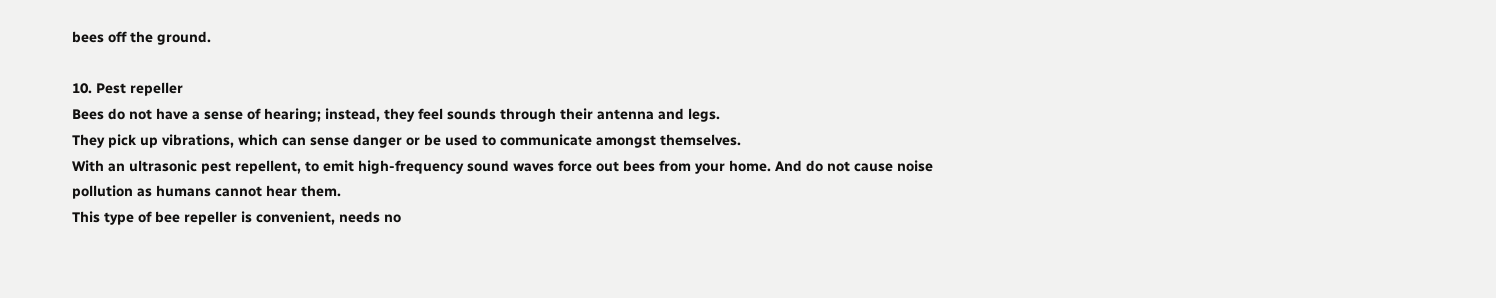bees off the ground.

10. Pest repeller
Bees do not have a sense of hearing; instead, they feel sounds through their antenna and legs.
They pick up vibrations, which can sense danger or be used to communicate amongst themselves.
With an ultrasonic pest repellent, to emit high-frequency sound waves force out bees from your home. And do not cause noise pollution as humans cannot hear them.
This type of bee repeller is convenient, needs no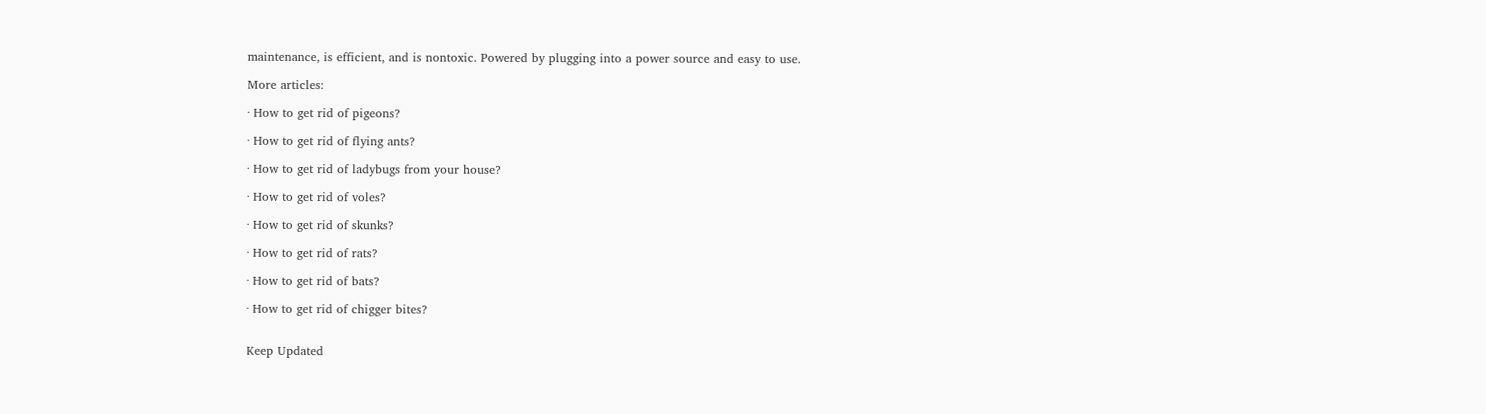maintenance, is efficient, and is nontoxic. Powered by plugging into a power source and easy to use.

More articles:

· How to get rid of pigeons?

· How to get rid of flying ants?

· How to get rid of ladybugs from your house?

· How to get rid of voles?

· How to get rid of skunks?

· How to get rid of rats?

· How to get rid of bats?

· How to get rid of chigger bites?


Keep Updated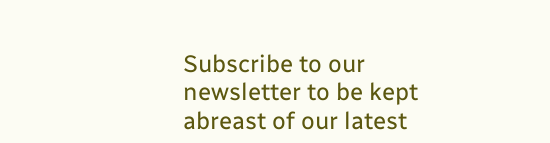Subscribe to our newsletter to be kept abreast of our latest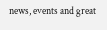news, events and great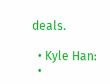deals.

  • Kyle Han:
  •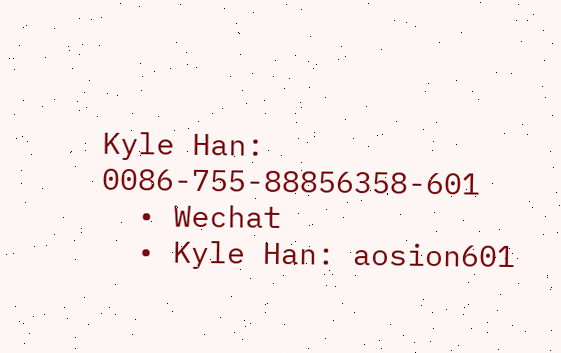Kyle Han: 0086-755-88856358-601
  • Wechat
  • Kyle Han: aosion601